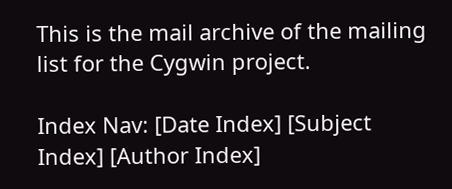This is the mail archive of the mailing list for the Cygwin project.

Index Nav: [Date Index] [Subject Index] [Author Index]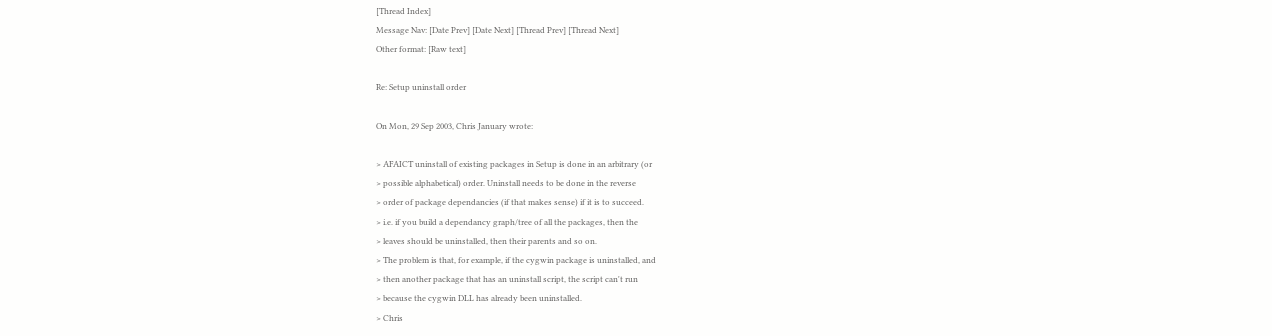[Thread Index]
Message Nav: [Date Prev] [Date Next] [Thread Prev] [Thread Next]
Other format: [Raw text]

Re: Setup uninstall order

On Mon, 29 Sep 2003, Chris January wrote:

> AFAICT uninstall of existing packages in Setup is done in an arbitrary (or
> possible alphabetical) order. Uninstall needs to be done in the reverse
> order of package dependancies (if that makes sense) if it is to succeed.
> i.e. if you build a dependancy graph/tree of all the packages, then the
> leaves should be uninstalled, then their parents and so on.
> The problem is that, for example, if the cygwin package is uninstalled, and
> then another package that has an uninstall script, the script can't run
> because the cygwin DLL has already been uninstalled.
> Chris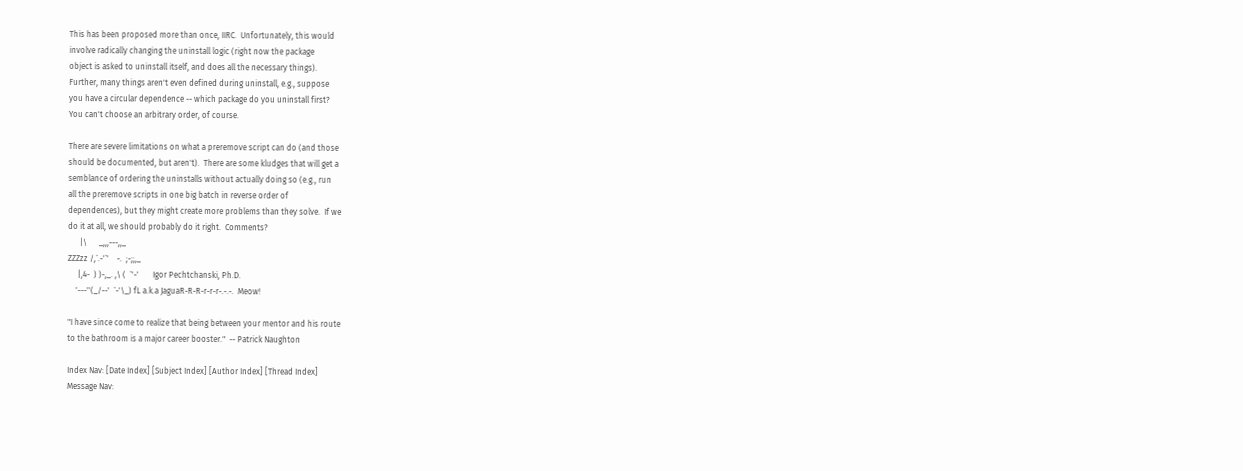This has been proposed more than once, IIRC.  Unfortunately, this would
involve radically changing the uninstall logic (right now the package
object is asked to uninstall itself, and does all the necessary things).
Further, many things aren't even defined during uninstall, e.g., suppose
you have a circular dependence -- which package do you uninstall first?
You can't choose an arbitrary order, of course.

There are severe limitations on what a preremove script can do (and those
should be documented, but aren't).  There are some kludges that will get a
semblance of ordering the uninstalls without actually doing so (e.g., run
all the preremove scripts in one big batch in reverse order of
dependences), but they might create more problems than they solve.  If we
do it at all, we should probably do it right.  Comments?
      |\      _,,,---,,_
ZZZzz /,`.-'`'    -.  ;-;;,_
     |,4-  ) )-,_. ,\ (  `'-'       Igor Pechtchanski, Ph.D.
    '---''(_/--'  `-'\_) fL a.k.a JaguaR-R-R-r-r-r-.-.-.  Meow!

"I have since come to realize that being between your mentor and his route
to the bathroom is a major career booster."  -- Patrick Naughton

Index Nav: [Date Index] [Subject Index] [Author Index] [Thread Index]
Message Nav: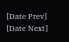[Date Prev] [Date Next]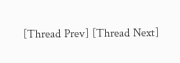[Thread Prev] [Thread Next]